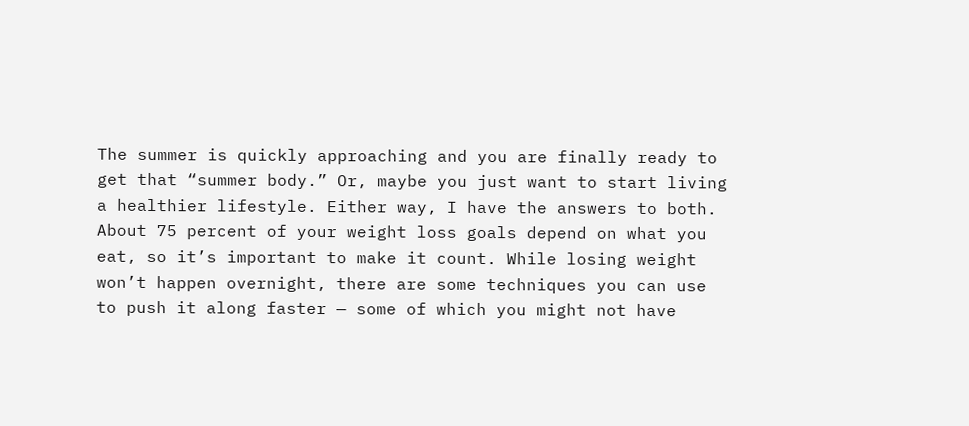The summer is quickly approaching and you are finally ready to get that “summer body.” Or, maybe you just want to start living a healthier lifestyle. Either way, I have the answers to both. About 75 percent of your weight loss goals depend on what you eat, so it’s important to make it count. While losing weight won’t happen overnight, there are some techniques you can use to push it along faster — some of which you might not have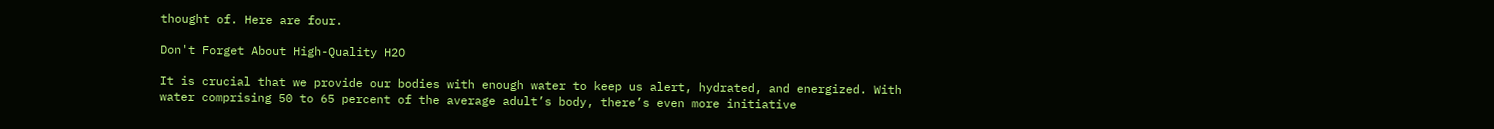thought of. Here are four.

Don't Forget About High-Quality H2O

It is crucial that we provide our bodies with enough water to keep us alert, hydrated, and energized. With water comprising 50 to 65 percent of the average adult’s body, there’s even more initiative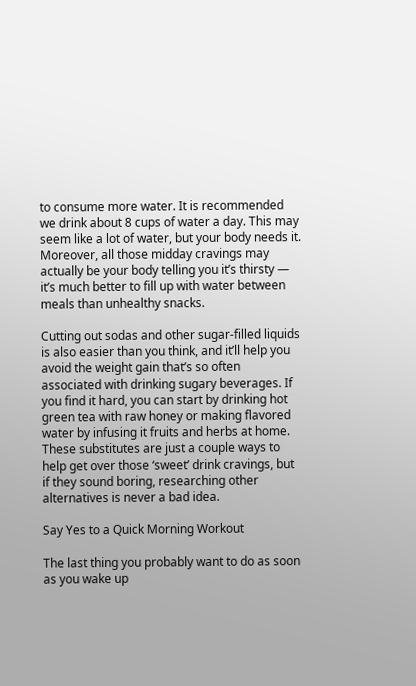to consume more water. It is recommended we drink about 8 cups of water a day. This may seem like a lot of water, but your body needs it. Moreover, all those midday cravings may actually be your body telling you it’s thirsty — it’s much better to fill up with water between meals than unhealthy snacks.

Cutting out sodas and other sugar-filled liquids is also easier than you think, and it’ll help you avoid the weight gain that’s so often associated with drinking sugary beverages. If you find it hard, you can start by drinking hot green tea with raw honey or making flavored water by infusing it fruits and herbs at home. These substitutes are just a couple ways to help get over those ‘sweet’ drink cravings, but if they sound boring, researching other alternatives is never a bad idea.

Say Yes to a Quick Morning Workout

The last thing you probably want to do as soon as you wake up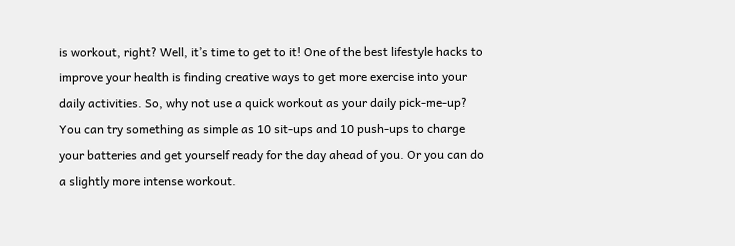is workout, right? Well, it’s time to get to it! One of the best lifestyle hacks to improve your health is finding creative ways to get more exercise into your daily activities. So, why not use a quick workout as your daily pick-me-up? You can try something as simple as 10 sit-ups and 10 push-ups to charge your batteries and get yourself ready for the day ahead of you. Or you can do a slightly more intense workout.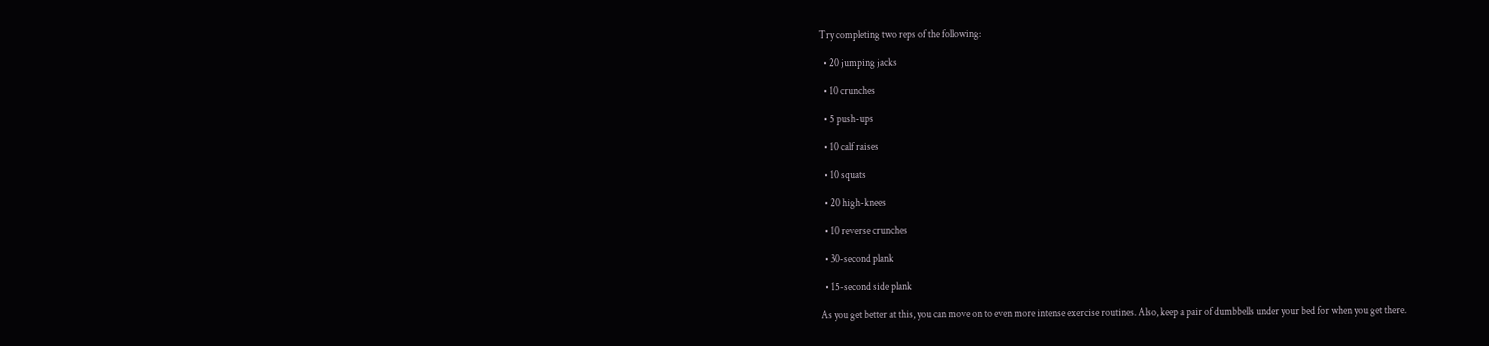Try completing two reps of the following:

  • 20 jumping jacks

  • 10 crunches

  • 5 push-ups

  • 10 calf raises

  • 10 squats

  • 20 high-knees

  • 10 reverse crunches

  • 30-second plank

  • 15-second side plank

As you get better at this, you can move on to even more intense exercise routines. Also, keep a pair of dumbbells under your bed for when you get there.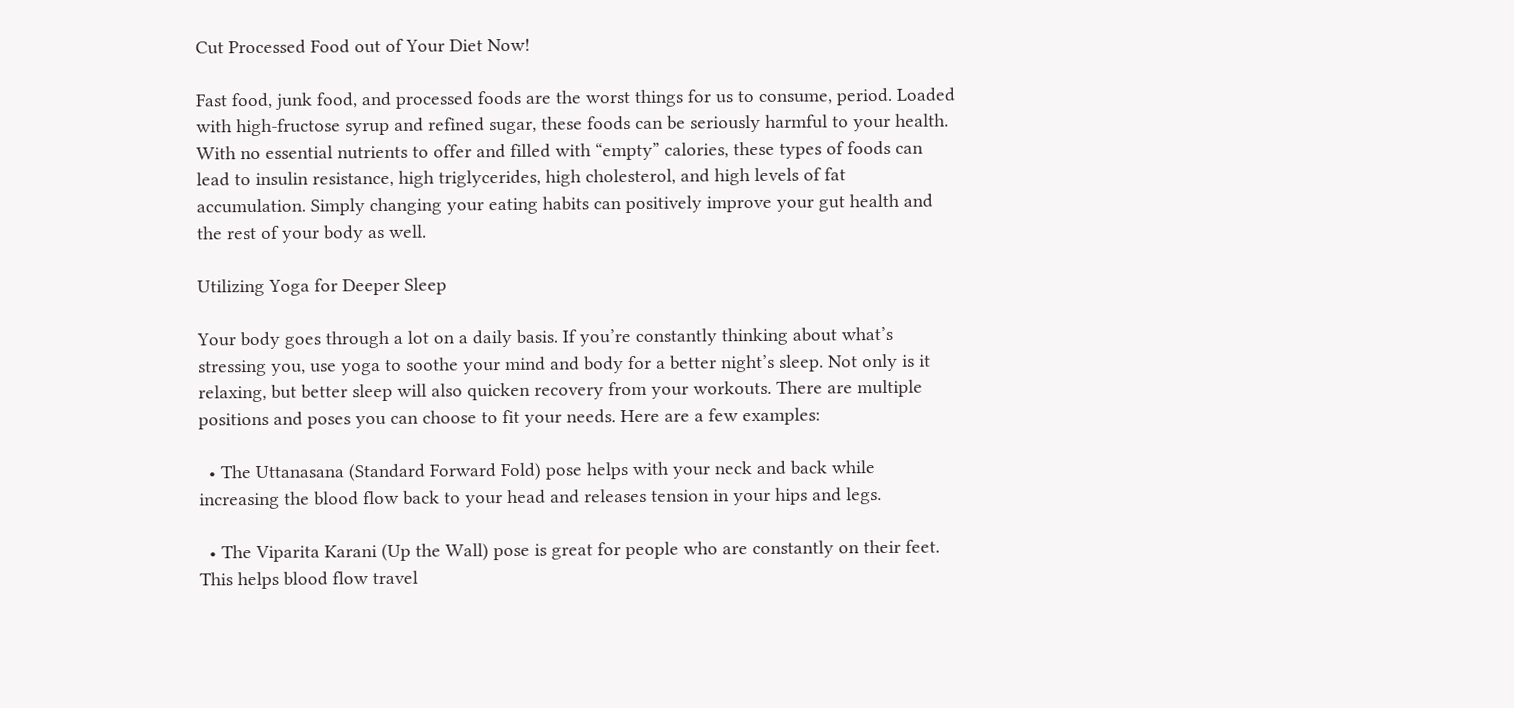Cut Processed Food out of Your Diet Now!

Fast food, junk food, and processed foods are the worst things for us to consume, period. Loaded with high-fructose syrup and refined sugar, these foods can be seriously harmful to your health. With no essential nutrients to offer and filled with “empty” calories, these types of foods can lead to insulin resistance, high triglycerides, high cholesterol, and high levels of fat accumulation. Simply changing your eating habits can positively improve your gut health and the rest of your body as well.

Utilizing Yoga for Deeper Sleep

Your body goes through a lot on a daily basis. If you’re constantly thinking about what’s stressing you, use yoga to soothe your mind and body for a better night’s sleep. Not only is it relaxing, but better sleep will also quicken recovery from your workouts. There are multiple positions and poses you can choose to fit your needs. Here are a few examples:

  • The Uttanasana (Standard Forward Fold) pose helps with your neck and back while increasing the blood flow back to your head and releases tension in your hips and legs.

  • The Viparita Karani (Up the Wall) pose is great for people who are constantly on their feet. This helps blood flow travel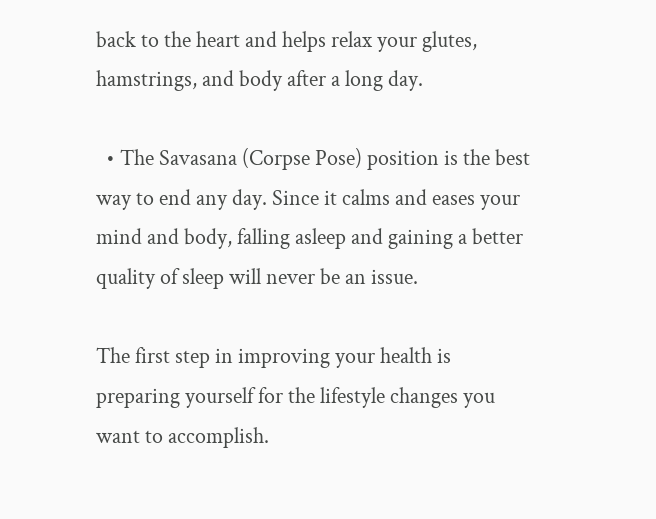back to the heart and helps relax your glutes, hamstrings, and body after a long day.

  • The Savasana (Corpse Pose) position is the best way to end any day. Since it calms and eases your mind and body, falling asleep and gaining a better quality of sleep will never be an issue.

The first step in improving your health is preparing yourself for the lifestyle changes you want to accomplish.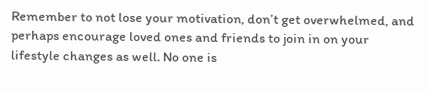Remember to not lose your motivation, don’t get overwhelmed, and perhaps encourage loved ones and friends to join in on your lifestyle changes as well. No one is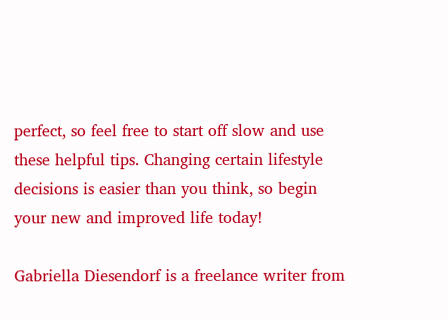perfect, so feel free to start off slow and use these helpful tips. Changing certain lifestyle decisions is easier than you think, so begin your new and improved life today!

Gabriella Diesendorf is a freelance writer from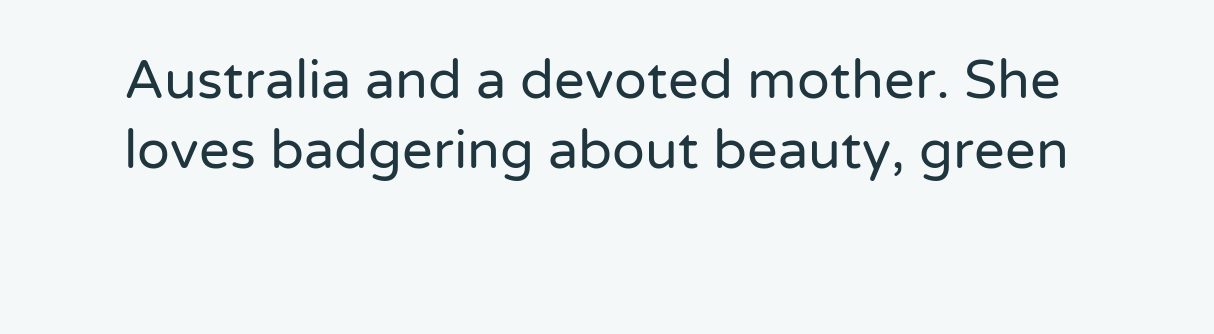Australia and a devoted mother. She loves badgering about beauty, green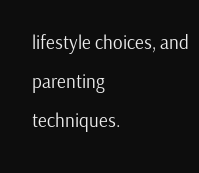lifestyle choices, and parenting techniques.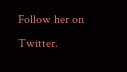Follow her on Twitter.